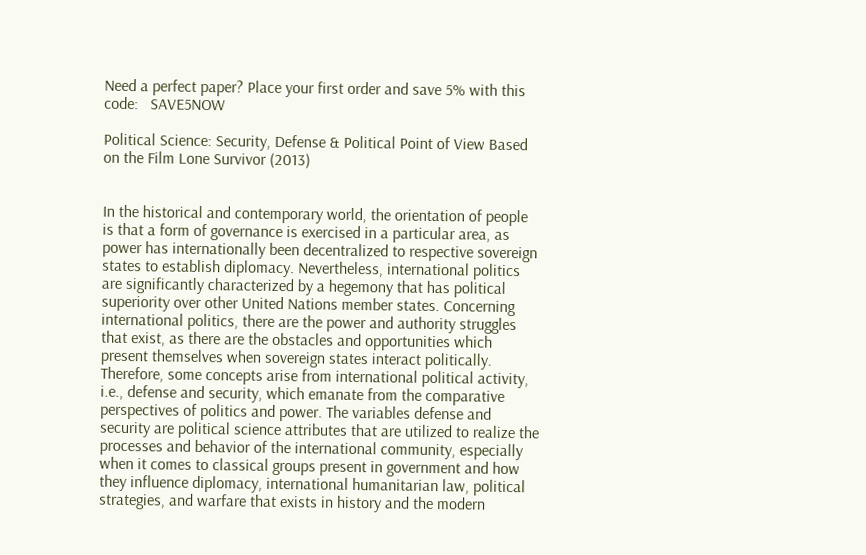Need a perfect paper? Place your first order and save 5% with this code:   SAVE5NOW

Political Science: Security, Defense & Political Point of View Based on the Film Lone Survivor (2013)


In the historical and contemporary world, the orientation of people is that a form of governance is exercised in a particular area, as power has internationally been decentralized to respective sovereign states to establish diplomacy. Nevertheless, international politics are significantly characterized by a hegemony that has political superiority over other United Nations member states. Concerning international politics, there are the power and authority struggles that exist, as there are the obstacles and opportunities which present themselves when sovereign states interact politically. Therefore, some concepts arise from international political activity, i.e., defense and security, which emanate from the comparative perspectives of politics and power. The variables defense and security are political science attributes that are utilized to realize the processes and behavior of the international community, especially when it comes to classical groups present in government and how they influence diplomacy, international humanitarian law, political strategies, and warfare that exists in history and the modern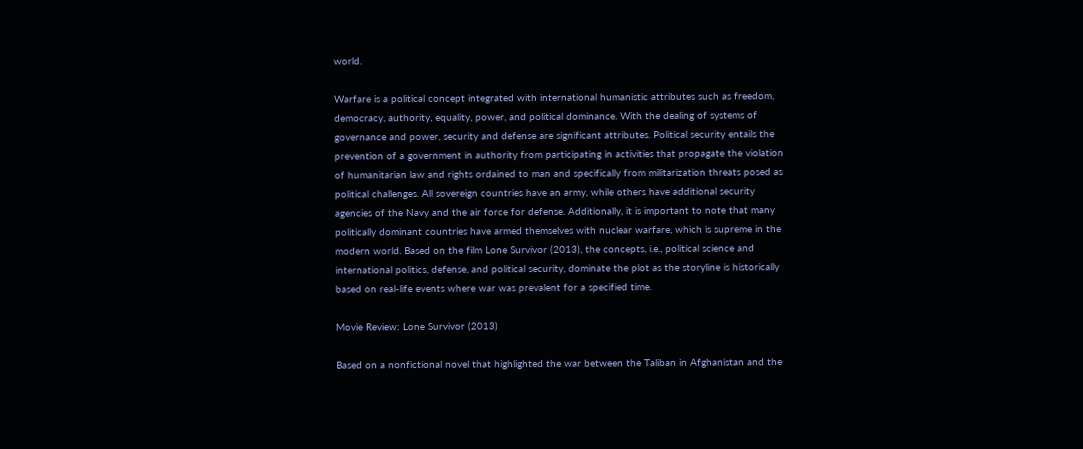world.

Warfare is a political concept integrated with international humanistic attributes such as freedom, democracy, authority, equality, power, and political dominance. With the dealing of systems of governance and power, security and defense are significant attributes. Political security entails the prevention of a government in authority from participating in activities that propagate the violation of humanitarian law and rights ordained to man and specifically from militarization threats posed as political challenges. All sovereign countries have an army, while others have additional security agencies of the Navy and the air force for defense. Additionally, it is important to note that many politically dominant countries have armed themselves with nuclear warfare, which is supreme in the modern world. Based on the film Lone Survivor (2013), the concepts, i.e., political science and international politics, defense, and political security, dominate the plot as the storyline is historically based on real-life events where war was prevalent for a specified time.

Movie Review: Lone Survivor (2013)

Based on a nonfictional novel that highlighted the war between the Taliban in Afghanistan and the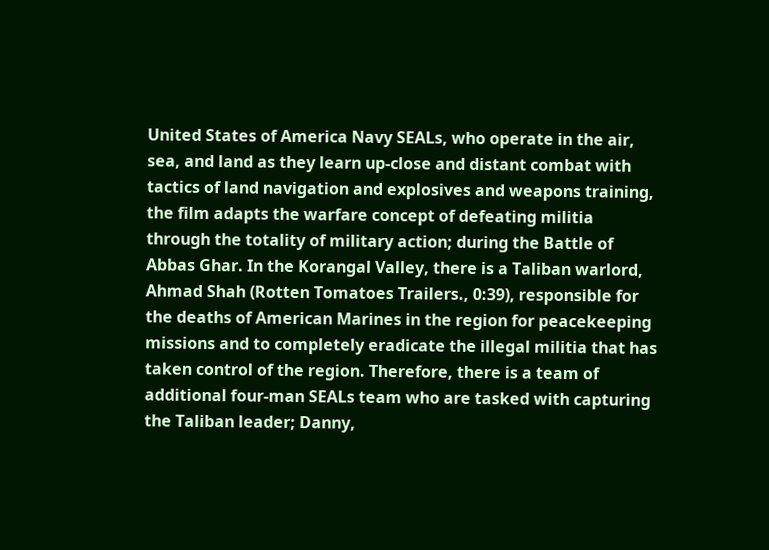United States of America Navy SEALs, who operate in the air, sea, and land as they learn up-close and distant combat with tactics of land navigation and explosives and weapons training, the film adapts the warfare concept of defeating militia through the totality of military action; during the Battle of Abbas Ghar. In the Korangal Valley, there is a Taliban warlord, Ahmad Shah (Rotten Tomatoes Trailers., 0:39), responsible for the deaths of American Marines in the region for peacekeeping missions and to completely eradicate the illegal militia that has taken control of the region. Therefore, there is a team of additional four-man SEALs team who are tasked with capturing the Taliban leader; Danny,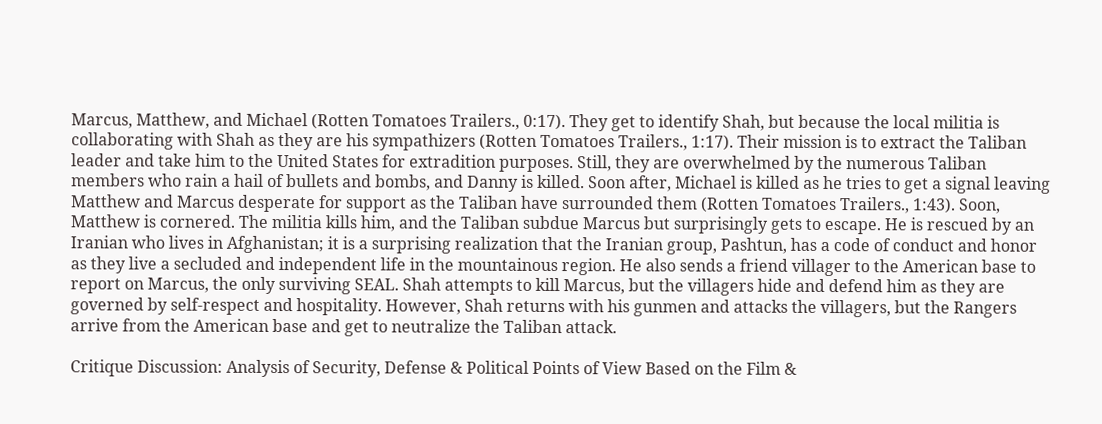Marcus, Matthew, and Michael (Rotten Tomatoes Trailers., 0:17). They get to identify Shah, but because the local militia is collaborating with Shah as they are his sympathizers (Rotten Tomatoes Trailers., 1:17). Their mission is to extract the Taliban leader and take him to the United States for extradition purposes. Still, they are overwhelmed by the numerous Taliban members who rain a hail of bullets and bombs, and Danny is killed. Soon after, Michael is killed as he tries to get a signal leaving Matthew and Marcus desperate for support as the Taliban have surrounded them (Rotten Tomatoes Trailers., 1:43). Soon, Matthew is cornered. The militia kills him, and the Taliban subdue Marcus but surprisingly gets to escape. He is rescued by an Iranian who lives in Afghanistan; it is a surprising realization that the Iranian group, Pashtun, has a code of conduct and honor as they live a secluded and independent life in the mountainous region. He also sends a friend villager to the American base to report on Marcus, the only surviving SEAL. Shah attempts to kill Marcus, but the villagers hide and defend him as they are governed by self-respect and hospitality. However, Shah returns with his gunmen and attacks the villagers, but the Rangers arrive from the American base and get to neutralize the Taliban attack.

Critique Discussion: Analysis of Security, Defense & Political Points of View Based on the Film &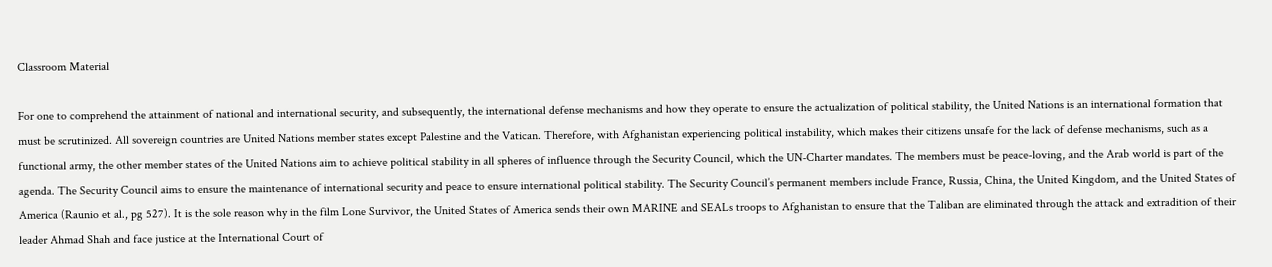Classroom Material

For one to comprehend the attainment of national and international security, and subsequently, the international defense mechanisms and how they operate to ensure the actualization of political stability, the United Nations is an international formation that must be scrutinized. All sovereign countries are United Nations member states except Palestine and the Vatican. Therefore, with Afghanistan experiencing political instability, which makes their citizens unsafe for the lack of defense mechanisms, such as a functional army, the other member states of the United Nations aim to achieve political stability in all spheres of influence through the Security Council, which the UN-Charter mandates. The members must be peace-loving, and the Arab world is part of the agenda. The Security Council aims to ensure the maintenance of international security and peace to ensure international political stability. The Security Council’s permanent members include France, Russia, China, the United Kingdom, and the United States of America (Raunio et al., pg 527). It is the sole reason why in the film Lone Survivor, the United States of America sends their own MARINE and SEALs troops to Afghanistan to ensure that the Taliban are eliminated through the attack and extradition of their leader Ahmad Shah and face justice at the International Court of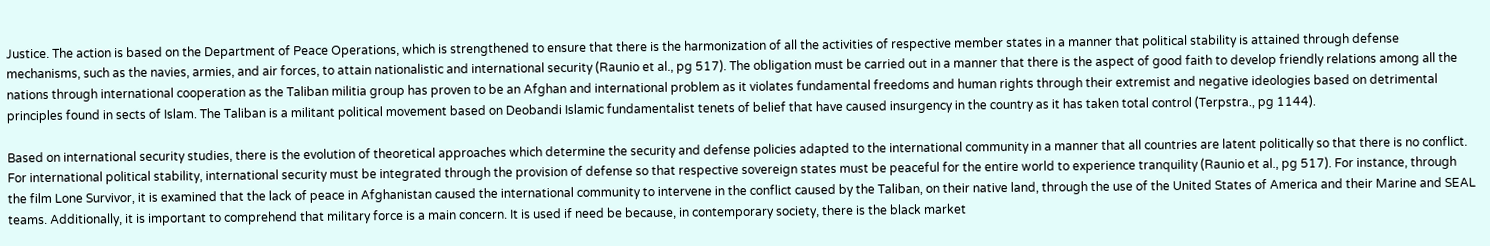Justice. The action is based on the Department of Peace Operations, which is strengthened to ensure that there is the harmonization of all the activities of respective member states in a manner that political stability is attained through defense mechanisms, such as the navies, armies, and air forces, to attain nationalistic and international security (Raunio et al., pg 517). The obligation must be carried out in a manner that there is the aspect of good faith to develop friendly relations among all the nations through international cooperation as the Taliban militia group has proven to be an Afghan and international problem as it violates fundamental freedoms and human rights through their extremist and negative ideologies based on detrimental principles found in sects of Islam. The Taliban is a militant political movement based on Deobandi Islamic fundamentalist tenets of belief that have caused insurgency in the country as it has taken total control (Terpstra., pg 1144).

Based on international security studies, there is the evolution of theoretical approaches which determine the security and defense policies adapted to the international community in a manner that all countries are latent politically so that there is no conflict. For international political stability, international security must be integrated through the provision of defense so that respective sovereign states must be peaceful for the entire world to experience tranquility (Raunio et al., pg 517). For instance, through the film Lone Survivor, it is examined that the lack of peace in Afghanistan caused the international community to intervene in the conflict caused by the Taliban, on their native land, through the use of the United States of America and their Marine and SEAL teams. Additionally, it is important to comprehend that military force is a main concern. It is used if need be because, in contemporary society, there is the black market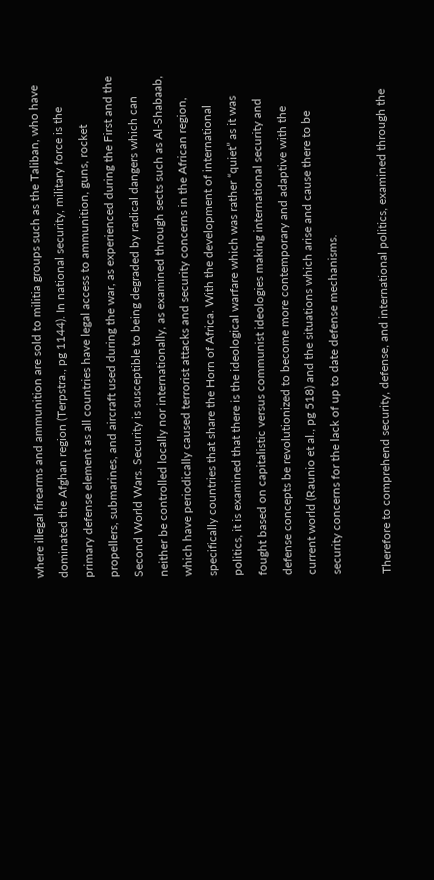where illegal firearms and ammunition are sold to militia groups such as the Taliban, who have dominated the Afghan region (Terpstra., pg 1144). In national security, military force is the primary defense element as all countries have legal access to ammunition, guns, rocket propellers, submarines, and aircraft used during the war, as experienced during the First and the Second World Wars. Security is susceptible to being degraded by radical dangers which can neither be controlled locally nor internationally, as examined through sects such as Al-Shabaab, which have periodically caused terrorist attacks and security concerns in the African region, specifically countries that share the Horn of Africa. With the development of international politics, it is examined that there is the ideological warfare which was rather “quiet” as it was fought based on capitalistic versus communist ideologies making international security and defense concepts be revolutionized to become more contemporary and adaptive with the current world (Raunio et al., pg 518) and the situations which arise and cause there to be security concerns for the lack of up to date defense mechanisms.

Therefore to comprehend security, defense, and international politics, examined through the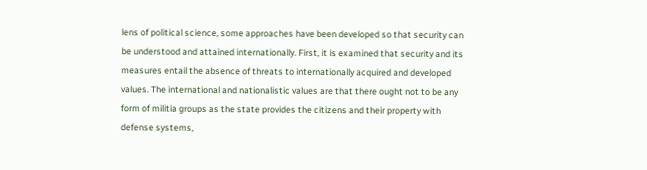lens of political science, some approaches have been developed so that security can be understood and attained internationally. First, it is examined that security and its measures entail the absence of threats to internationally acquired and developed values. The international and nationalistic values are that there ought not to be any form of militia groups as the state provides the citizens and their property with defense systems,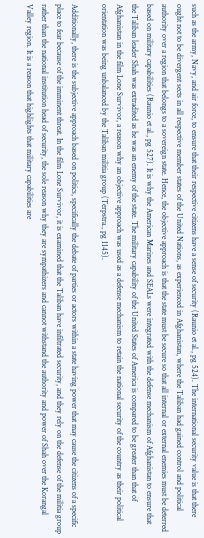such as the army, Navy, and air force, to ensure that their respective citizens have a sense of security (Raunio et al., pg 524). The international security value is that there ought not to be divergent sects in all respective member states of the United Nations, as experienced in Afghanistan, where the Taliban had gained control and political authority over a region that belongs to a sovereign state. Hence, the objective approach is that the state must be secure so that all internal or external enemies must be deterred based on military capabilities (Raunio et al., pg 527). It is why the American Marines and SEALs were integrated with the defense mechanism of Afghanistan to ensure that the Taliban leader Shah was extradited as he was an enemy of the state. The military capability of the United States of America is compared to be greater than that of Afghanistan in the film Lone Survivor, a reason why an objective approach was used as a defense mechanism to retain the national security of the country as their political orientation was being unbalanced by the Taliban militia group (Terpstra., pg 1145).

Additionally, there is the subjective approach based on politics, specifically the debate of parties or actors within a state having power that may cause the citizens of a specific place to fear because of the imminent threat. In the film Lone Survivor, it is examined that the Taliban have infiltrated security, and they rely on the defense of the militia group rather than the national institution head of security, the sole reason why they are sympathizers and cannot withstand the authority and power of Shah over the Korangal Valley region. It is a reason that highlights that military capabilities are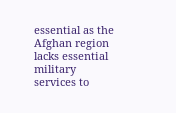essential as the Afghan region lacks essential military services to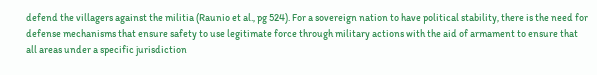defend the villagers against the militia (Raunio et al., pg 524). For a sovereign nation to have political stability, there is the need for defense mechanisms that ensure safety to use legitimate force through military actions with the aid of armament to ensure that all areas under a specific jurisdiction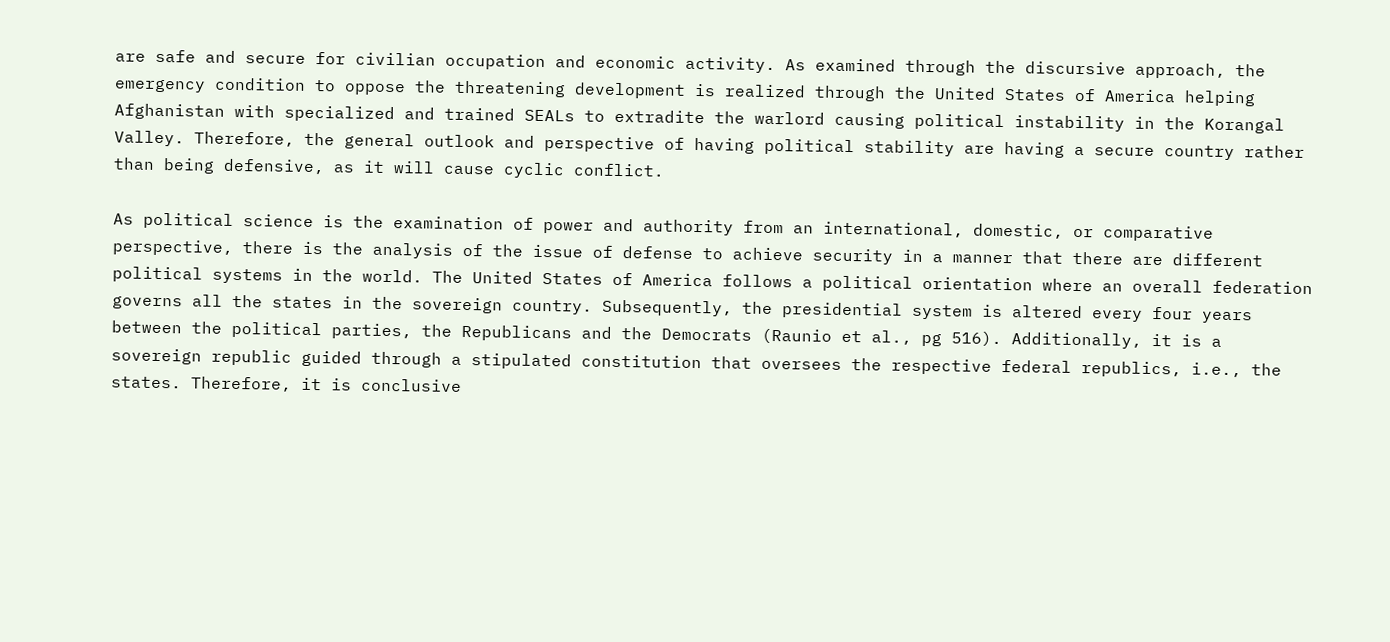are safe and secure for civilian occupation and economic activity. As examined through the discursive approach, the emergency condition to oppose the threatening development is realized through the United States of America helping Afghanistan with specialized and trained SEALs to extradite the warlord causing political instability in the Korangal Valley. Therefore, the general outlook and perspective of having political stability are having a secure country rather than being defensive, as it will cause cyclic conflict.

As political science is the examination of power and authority from an international, domestic, or comparative perspective, there is the analysis of the issue of defense to achieve security in a manner that there are different political systems in the world. The United States of America follows a political orientation where an overall federation governs all the states in the sovereign country. Subsequently, the presidential system is altered every four years between the political parties, the Republicans and the Democrats (Raunio et al., pg 516). Additionally, it is a sovereign republic guided through a stipulated constitution that oversees the respective federal republics, i.e., the states. Therefore, it is conclusive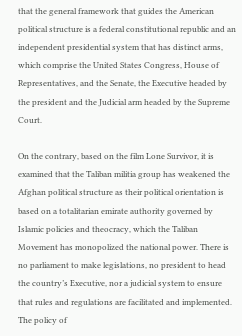that the general framework that guides the American political structure is a federal constitutional republic and an independent presidential system that has distinct arms, which comprise the United States Congress, House of Representatives, and the Senate, the Executive headed by the president and the Judicial arm headed by the Supreme Court.

On the contrary, based on the film Lone Survivor, it is examined that the Taliban militia group has weakened the Afghan political structure as their political orientation is based on a totalitarian emirate authority governed by Islamic policies and theocracy, which the Taliban Movement has monopolized the national power. There is no parliament to make legislations, no president to head the country’s Executive, nor a judicial system to ensure that rules and regulations are facilitated and implemented. The policy of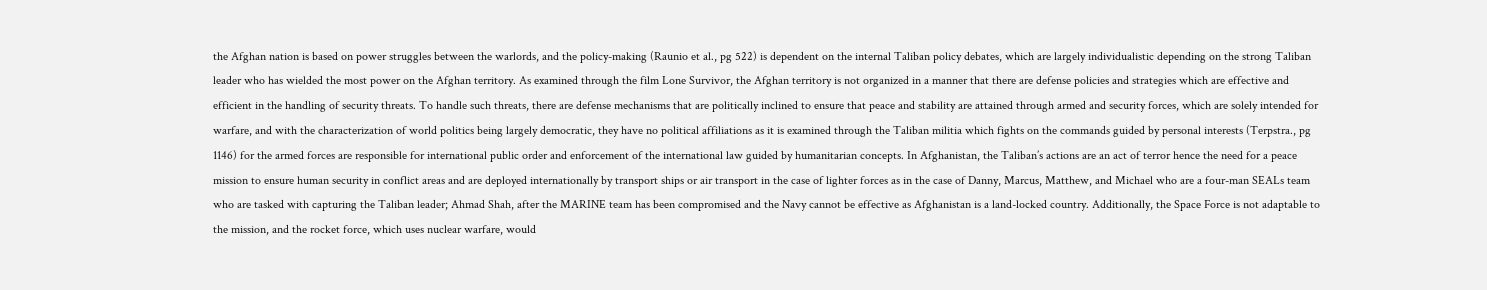the Afghan nation is based on power struggles between the warlords, and the policy-making (Raunio et al., pg 522) is dependent on the internal Taliban policy debates, which are largely individualistic depending on the strong Taliban leader who has wielded the most power on the Afghan territory. As examined through the film Lone Survivor, the Afghan territory is not organized in a manner that there are defense policies and strategies which are effective and efficient in the handling of security threats. To handle such threats, there are defense mechanisms that are politically inclined to ensure that peace and stability are attained through armed and security forces, which are solely intended for warfare, and with the characterization of world politics being largely democratic, they have no political affiliations as it is examined through the Taliban militia which fights on the commands guided by personal interests (Terpstra., pg 1146) for the armed forces are responsible for international public order and enforcement of the international law guided by humanitarian concepts. In Afghanistan, the Taliban’s actions are an act of terror hence the need for a peace mission to ensure human security in conflict areas and are deployed internationally by transport ships or air transport in the case of lighter forces as in the case of Danny, Marcus, Matthew, and Michael who are a four-man SEALs team who are tasked with capturing the Taliban leader; Ahmad Shah, after the MARINE team has been compromised and the Navy cannot be effective as Afghanistan is a land-locked country. Additionally, the Space Force is not adaptable to the mission, and the rocket force, which uses nuclear warfare, would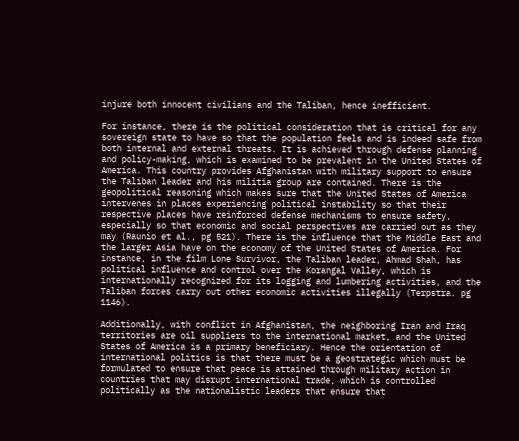injure both innocent civilians and the Taliban, hence inefficient.

For instance, there is the political consideration that is critical for any sovereign state to have so that the population feels and is indeed safe from both internal and external threats. It is achieved through defense planning and policy-making, which is examined to be prevalent in the United States of America. This country provides Afghanistan with military support to ensure the Taliban leader and his militia group are contained. There is the geopolitical reasoning which makes sure that the United States of America intervenes in places experiencing political instability so that their respective places have reinforced defense mechanisms to ensure safety, especially so that economic and social perspectives are carried out as they may (Raunio et al., pg 521). There is the influence that the Middle East and the larger Asia have on the economy of the United States of America. For instance, in the film Lone Survivor, the Taliban leader, Ahmad Shah, has political influence and control over the Korangal Valley, which is internationally recognized for its logging and lumbering activities, and the Taliban forces carry out other economic activities illegally (Terpstra. pg 1146).

Additionally, with conflict in Afghanistan, the neighboring Iran and Iraq territories are oil suppliers to the international market, and the United States of America is a primary beneficiary. Hence the orientation of international politics is that there must be a geostrategic which must be formulated to ensure that peace is attained through military action in countries that may disrupt international trade, which is controlled politically as the nationalistic leaders that ensure that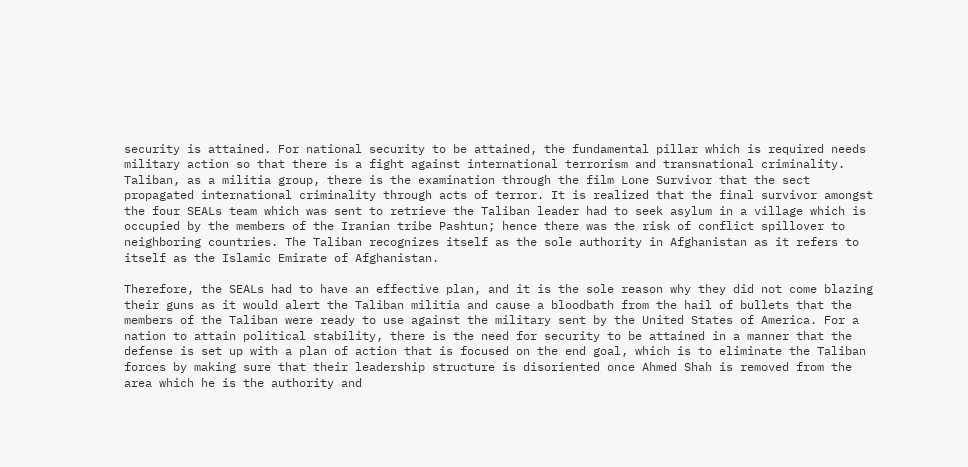security is attained. For national security to be attained, the fundamental pillar which is required needs military action so that there is a fight against international terrorism and transnational criminality. Taliban, as a militia group, there is the examination through the film Lone Survivor that the sect propagated international criminality through acts of terror. It is realized that the final survivor amongst the four SEALs team which was sent to retrieve the Taliban leader had to seek asylum in a village which is occupied by the members of the Iranian tribe Pashtun; hence there was the risk of conflict spillover to neighboring countries. The Taliban recognizes itself as the sole authority in Afghanistan as it refers to itself as the Islamic Emirate of Afghanistan.

Therefore, the SEALs had to have an effective plan, and it is the sole reason why they did not come blazing their guns as it would alert the Taliban militia and cause a bloodbath from the hail of bullets that the members of the Taliban were ready to use against the military sent by the United States of America. For a nation to attain political stability, there is the need for security to be attained in a manner that the defense is set up with a plan of action that is focused on the end goal, which is to eliminate the Taliban forces by making sure that their leadership structure is disoriented once Ahmed Shah is removed from the area which he is the authority and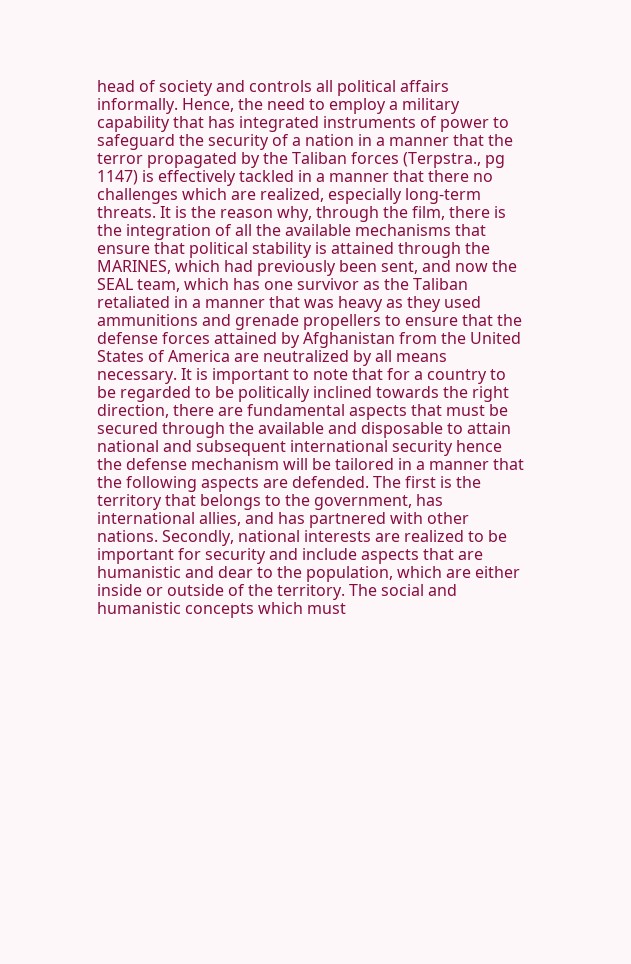head of society and controls all political affairs informally. Hence, the need to employ a military capability that has integrated instruments of power to safeguard the security of a nation in a manner that the terror propagated by the Taliban forces (Terpstra., pg 1147) is effectively tackled in a manner that there no challenges which are realized, especially long-term threats. It is the reason why, through the film, there is the integration of all the available mechanisms that ensure that political stability is attained through the MARINES, which had previously been sent, and now the SEAL team, which has one survivor as the Taliban retaliated in a manner that was heavy as they used ammunitions and grenade propellers to ensure that the defense forces attained by Afghanistan from the United States of America are neutralized by all means necessary. It is important to note that for a country to be regarded to be politically inclined towards the right direction, there are fundamental aspects that must be secured through the available and disposable to attain national and subsequent international security hence the defense mechanism will be tailored in a manner that the following aspects are defended. The first is the territory that belongs to the government, has international allies, and has partnered with other nations. Secondly, national interests are realized to be important for security and include aspects that are humanistic and dear to the population, which are either inside or outside of the territory. The social and humanistic concepts which must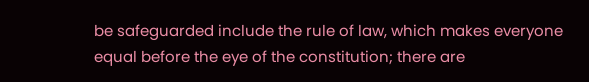be safeguarded include the rule of law, which makes everyone equal before the eye of the constitution; there are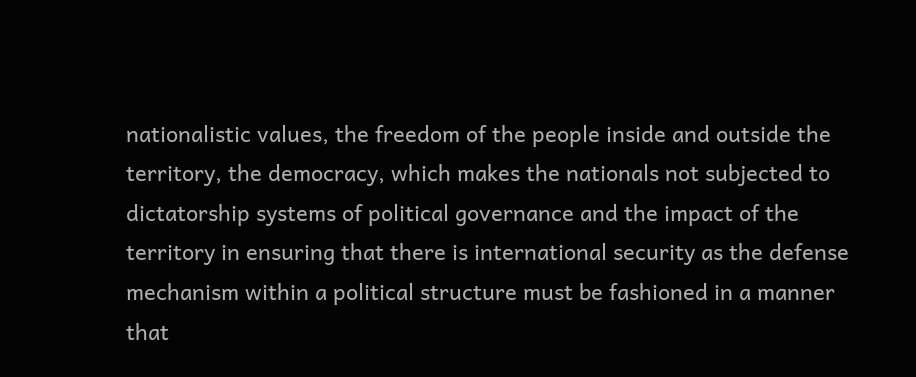nationalistic values, the freedom of the people inside and outside the territory, the democracy, which makes the nationals not subjected to dictatorship systems of political governance and the impact of the territory in ensuring that there is international security as the defense mechanism within a political structure must be fashioned in a manner that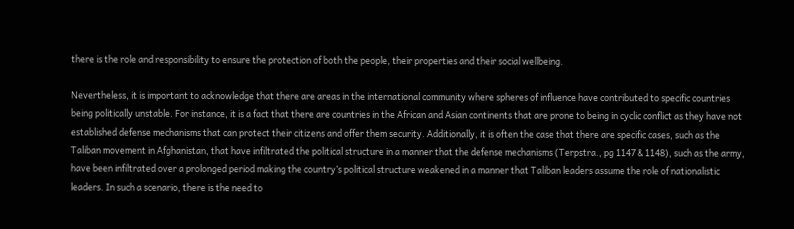there is the role and responsibility to ensure the protection of both the people, their properties and their social wellbeing.

Nevertheless, it is important to acknowledge that there are areas in the international community where spheres of influence have contributed to specific countries being politically unstable. For instance, it is a fact that there are countries in the African and Asian continents that are prone to being in cyclic conflict as they have not established defense mechanisms that can protect their citizens and offer them security. Additionally, it is often the case that there are specific cases, such as the Taliban movement in Afghanistan, that have infiltrated the political structure in a manner that the defense mechanisms (Terpstra., pg 1147 & 1148), such as the army, have been infiltrated over a prolonged period making the country’s political structure weakened in a manner that Taliban leaders assume the role of nationalistic leaders. In such a scenario, there is the need to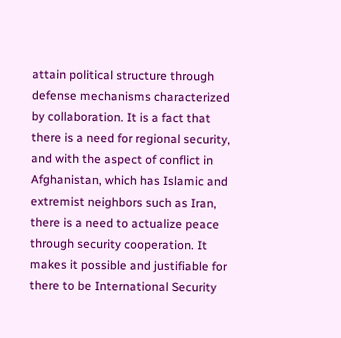attain political structure through defense mechanisms characterized by collaboration. It is a fact that there is a need for regional security, and with the aspect of conflict in Afghanistan, which has Islamic and extremist neighbors such as Iran, there is a need to actualize peace through security cooperation. It makes it possible and justifiable for there to be International Security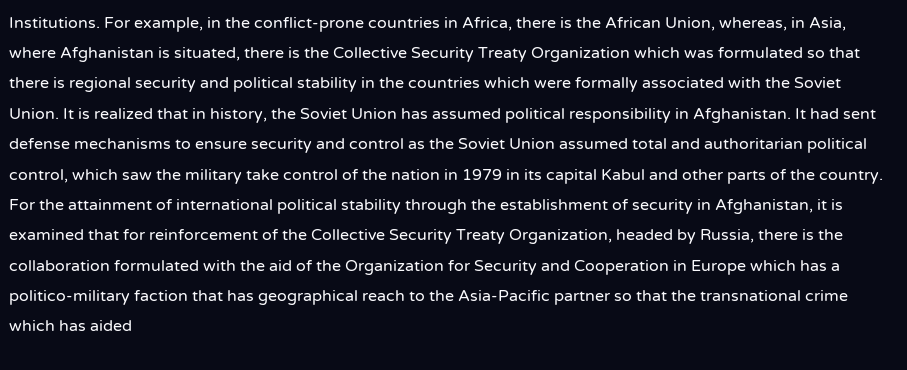Institutions. For example, in the conflict-prone countries in Africa, there is the African Union, whereas, in Asia, where Afghanistan is situated, there is the Collective Security Treaty Organization which was formulated so that there is regional security and political stability in the countries which were formally associated with the Soviet Union. It is realized that in history, the Soviet Union has assumed political responsibility in Afghanistan. It had sent defense mechanisms to ensure security and control as the Soviet Union assumed total and authoritarian political control, which saw the military take control of the nation in 1979 in its capital Kabul and other parts of the country. For the attainment of international political stability through the establishment of security in Afghanistan, it is examined that for reinforcement of the Collective Security Treaty Organization, headed by Russia, there is the collaboration formulated with the aid of the Organization for Security and Cooperation in Europe which has a politico-military faction that has geographical reach to the Asia-Pacific partner so that the transnational crime which has aided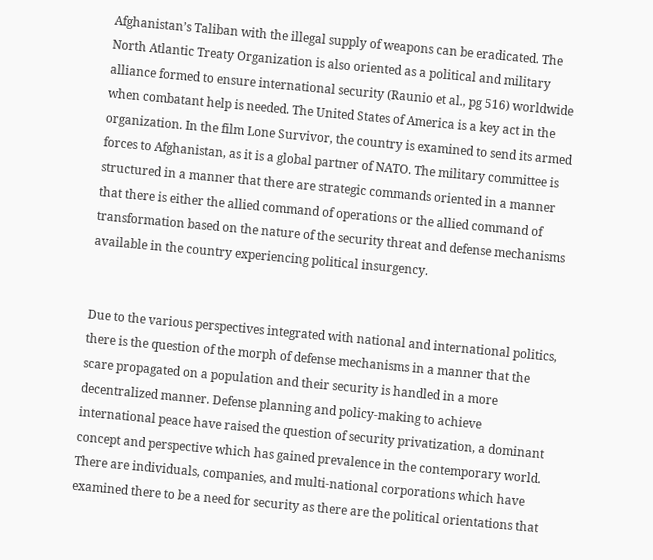Afghanistan’s Taliban with the illegal supply of weapons can be eradicated. The North Atlantic Treaty Organization is also oriented as a political and military alliance formed to ensure international security (Raunio et al., pg 516) worldwide when combatant help is needed. The United States of America is a key act in the organization. In the film Lone Survivor, the country is examined to send its armed forces to Afghanistan, as it is a global partner of NATO. The military committee is structured in a manner that there are strategic commands oriented in a manner that there is either the allied command of operations or the allied command of transformation based on the nature of the security threat and defense mechanisms available in the country experiencing political insurgency.


Due to the various perspectives integrated with national and international politics, there is the question of the morph of defense mechanisms in a manner that the scare propagated on a population and their security is handled in a more decentralized manner. Defense planning and policy-making to achieve international peace have raised the question of security privatization, a dominant concept and perspective which has gained prevalence in the contemporary world. There are individuals, companies, and multi-national corporations which have examined there to be a need for security as there are the political orientations that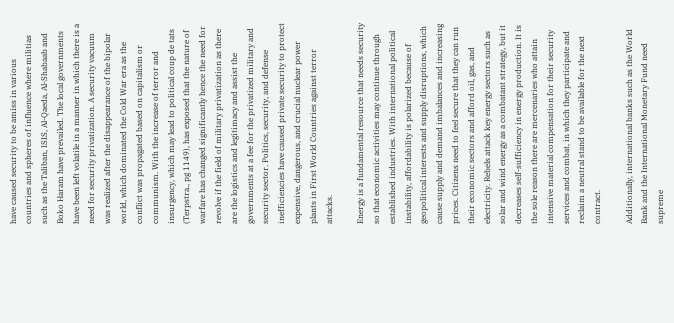have caused security to be amiss in various countries and spheres of influence where militias such as the Taliban, ISIS, Al-Qaeda, Al-Shabaab and Boko Haram have prevailed. The local governments have been left volatile in a manner in which there is a need for security privatization. A security vacuum was realized after the disappearance of the bipolar world, which dominated the Cold War era as the conflict was propagated based on capitalism or communism. With the increase of terror and insurgency, which may lead to political coup de tats (Terpstra., pg 1149), has exposed that the nature of warfare has changed significantly hence the need for revolve if the field of military privatization as there are the logistics and legitimacy and assist the governments at a fee for the privatized military and security sector. Politics, security, and defense inefficiencies have caused private security to protect expensive, dangerous, and crucial nuclear power plants in First World Countries against terror attacks.

Energy is a fundamental resource that needs security so that economic activities may continue through established industries. With international political instability, affordability is polarized because of geopolitical interests and supply disruptions, which cause supply and demand imbalances and increasing prices. Citizens need to feel secure that they can run their economic sectors and afford oil, gas, and electricity. Rebels attack key energy sectors such as solar and wind energy as a combatant strategy, but it decreases self-sufficiency in energy production. It is the sole reason there are mercenaries who attain intensive material compensation for their security services and combat, in which they participate and reclaim a neutral stand to be available for the next contract.

Additionally, international banks such as the World Bank and the International Monetary Fund need supreme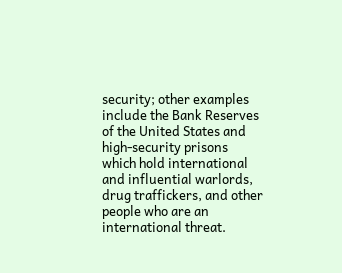security; other examples include the Bank Reserves of the United States and high-security prisons which hold international and influential warlords, drug traffickers, and other people who are an international threat.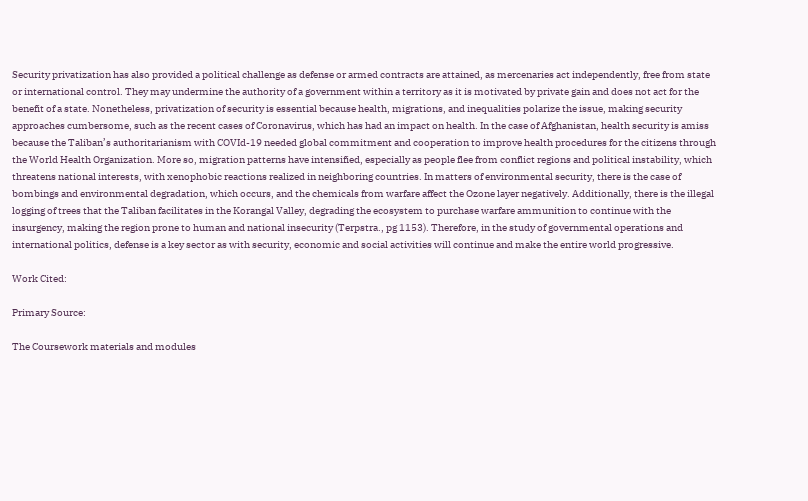Security privatization has also provided a political challenge as defense or armed contracts are attained, as mercenaries act independently, free from state or international control. They may undermine the authority of a government within a territory as it is motivated by private gain and does not act for the benefit of a state. Nonetheless, privatization of security is essential because health, migrations, and inequalities polarize the issue, making security approaches cumbersome, such as the recent cases of Coronavirus, which has had an impact on health. In the case of Afghanistan, health security is amiss because the Taliban’s authoritarianism with COVId-19 needed global commitment and cooperation to improve health procedures for the citizens through the World Health Organization. More so, migration patterns have intensified, especially as people flee from conflict regions and political instability, which threatens national interests, with xenophobic reactions realized in neighboring countries. In matters of environmental security, there is the case of bombings and environmental degradation, which occurs, and the chemicals from warfare affect the Ozone layer negatively. Additionally, there is the illegal logging of trees that the Taliban facilitates in the Korangal Valley, degrading the ecosystem to purchase warfare ammunition to continue with the insurgency, making the region prone to human and national insecurity (Terpstra., pg 1153). Therefore, in the study of governmental operations and international politics, defense is a key sector as with security, economic and social activities will continue and make the entire world progressive.

Work Cited:

Primary Source:

The Coursework materials and modules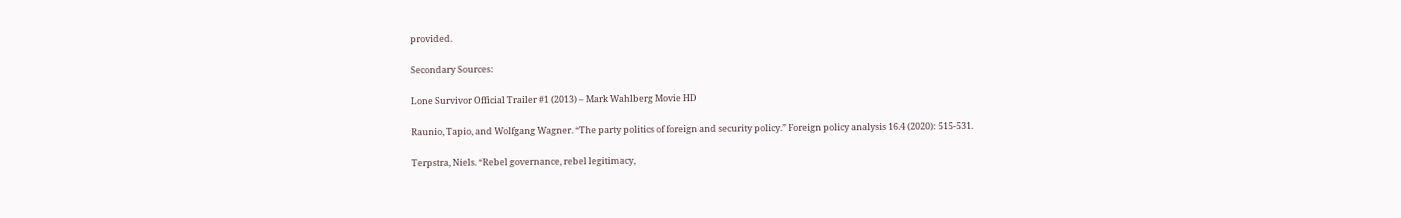provided.

Secondary Sources:

Lone Survivor Official Trailer #1 (2013) – Mark Wahlberg Movie HD

Raunio, Tapio, and Wolfgang Wagner. “The party politics of foreign and security policy.” Foreign policy analysis 16.4 (2020): 515-531.

Terpstra, Niels. “Rebel governance, rebel legitimacy,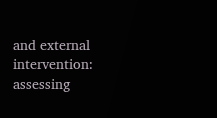and external intervention: assessing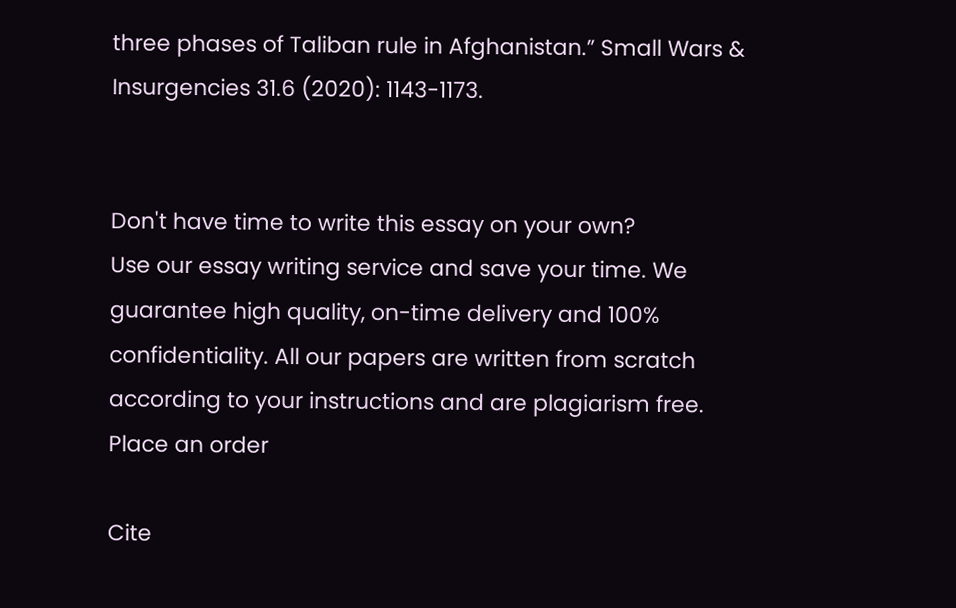three phases of Taliban rule in Afghanistan.” Small Wars & Insurgencies 31.6 (2020): 1143-1173.


Don't have time to write this essay on your own?
Use our essay writing service and save your time. We guarantee high quality, on-time delivery and 100% confidentiality. All our papers are written from scratch according to your instructions and are plagiarism free.
Place an order

Cite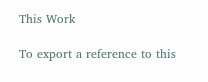This Work

To export a reference to this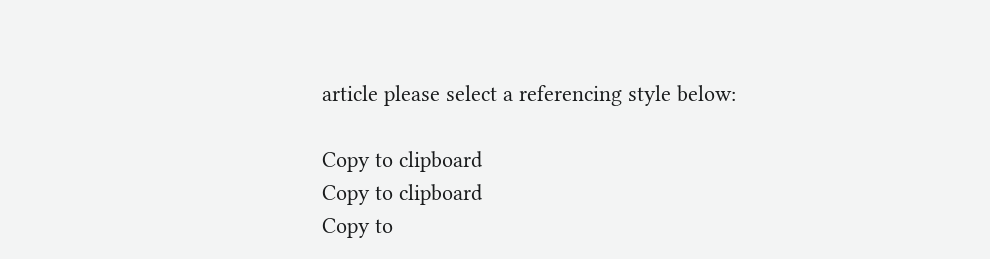article please select a referencing style below:

Copy to clipboard
Copy to clipboard
Copy to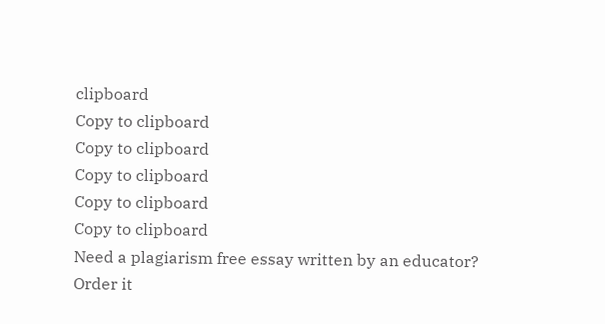clipboard
Copy to clipboard
Copy to clipboard
Copy to clipboard
Copy to clipboard
Copy to clipboard
Need a plagiarism free essay written by an educator?
Order it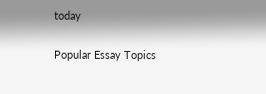today

Popular Essay Topics